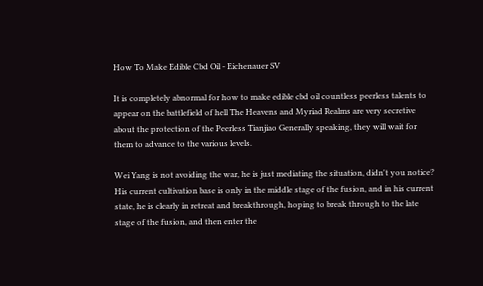How To Make Edible Cbd Oil - Eichenauer SV

It is completely abnormal for how to make edible cbd oil countless peerless talents to appear on the battlefield of hell The Heavens and Myriad Realms are very secretive about the protection of the Peerless Tianjiao Generally speaking, they will wait for them to advance to the various levels.

Wei Yang is not avoiding the war, he is just mediating the situation, didn't you notice? His current cultivation base is only in the middle stage of the fusion, and in his current state, he is clearly in retreat and breakthrough, hoping to break through to the late stage of the fusion, and then enter the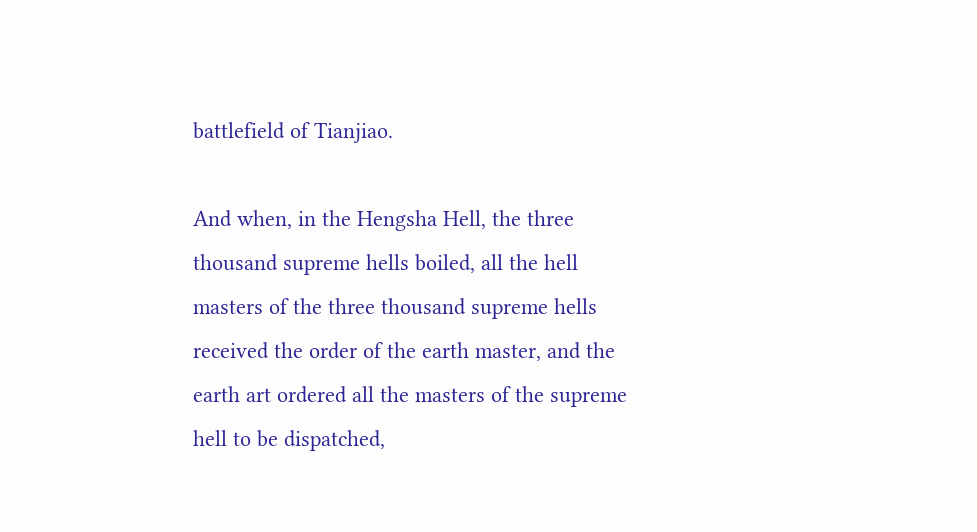battlefield of Tianjiao.

And when, in the Hengsha Hell, the three thousand supreme hells boiled, all the hell masters of the three thousand supreme hells received the order of the earth master, and the earth art ordered all the masters of the supreme hell to be dispatched,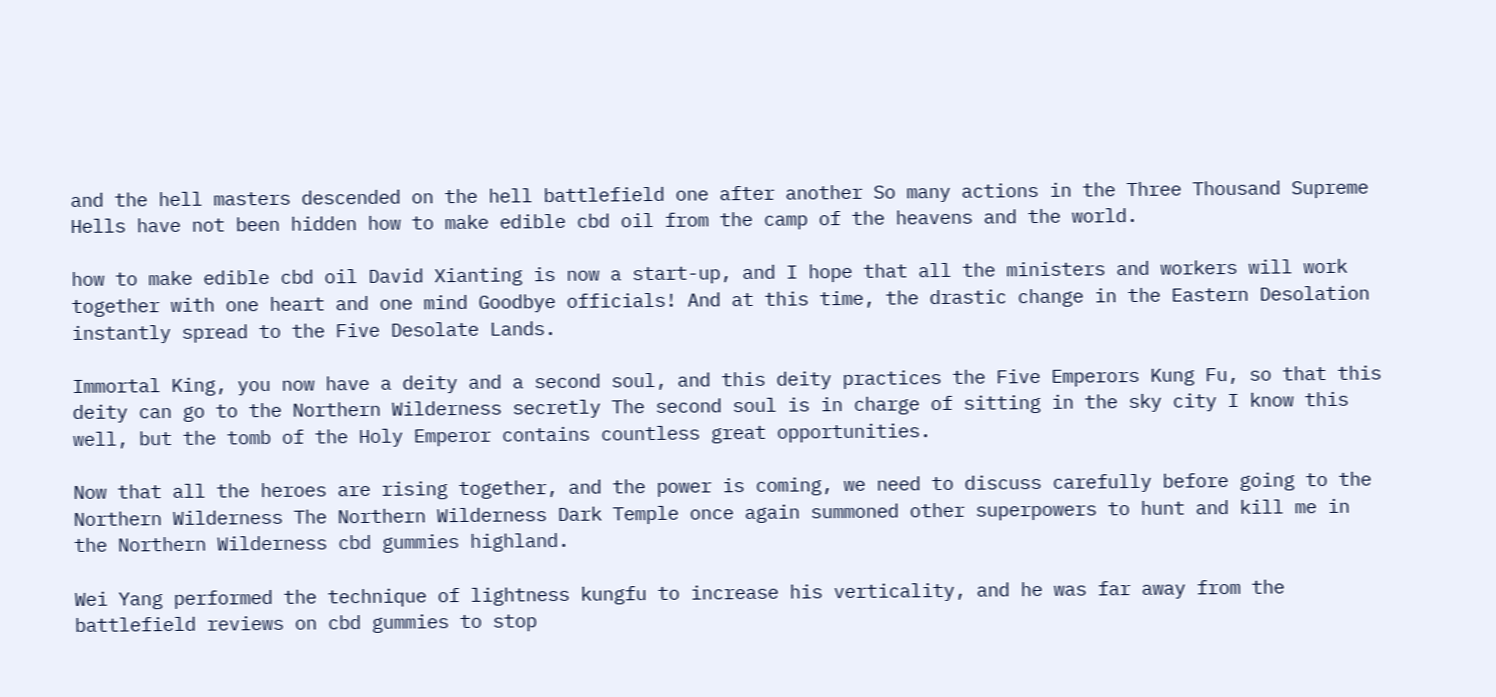and the hell masters descended on the hell battlefield one after another So many actions in the Three Thousand Supreme Hells have not been hidden how to make edible cbd oil from the camp of the heavens and the world.

how to make edible cbd oil David Xianting is now a start-up, and I hope that all the ministers and workers will work together with one heart and one mind Goodbye officials! And at this time, the drastic change in the Eastern Desolation instantly spread to the Five Desolate Lands.

Immortal King, you now have a deity and a second soul, and this deity practices the Five Emperors Kung Fu, so that this deity can go to the Northern Wilderness secretly The second soul is in charge of sitting in the sky city I know this well, but the tomb of the Holy Emperor contains countless great opportunities.

Now that all the heroes are rising together, and the power is coming, we need to discuss carefully before going to the Northern Wilderness The Northern Wilderness Dark Temple once again summoned other superpowers to hunt and kill me in the Northern Wilderness cbd gummies highland.

Wei Yang performed the technique of lightness kungfu to increase his verticality, and he was far away from the battlefield reviews on cbd gummies to stop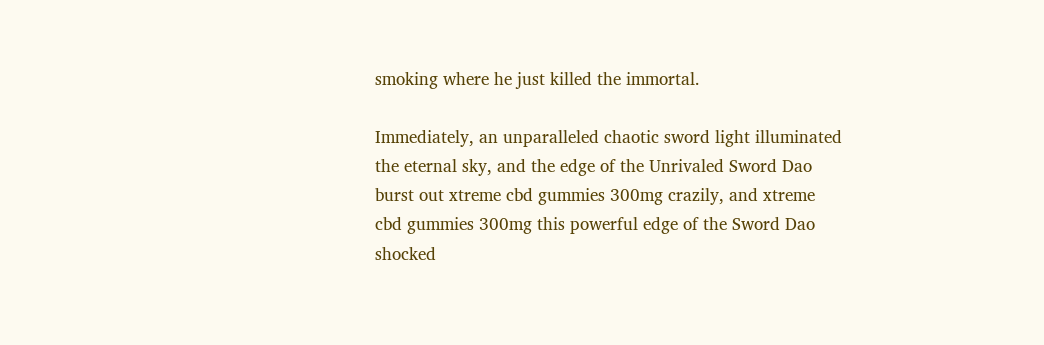smoking where he just killed the immortal.

Immediately, an unparalleled chaotic sword light illuminated the eternal sky, and the edge of the Unrivaled Sword Dao burst out xtreme cbd gummies 300mg crazily, and xtreme cbd gummies 300mg this powerful edge of the Sword Dao shocked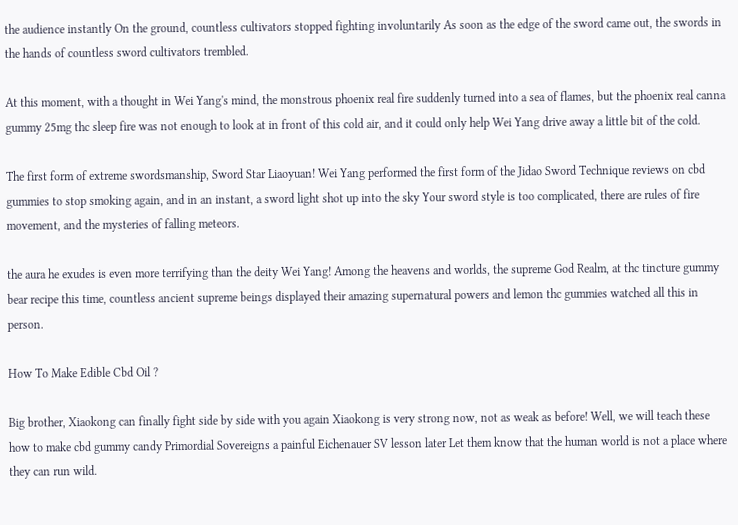the audience instantly On the ground, countless cultivators stopped fighting involuntarily As soon as the edge of the sword came out, the swords in the hands of countless sword cultivators trembled.

At this moment, with a thought in Wei Yang's mind, the monstrous phoenix real fire suddenly turned into a sea of flames, but the phoenix real canna gummy 25mg thc sleep fire was not enough to look at in front of this cold air, and it could only help Wei Yang drive away a little bit of the cold.

The first form of extreme swordsmanship, Sword Star Liaoyuan! Wei Yang performed the first form of the Jidao Sword Technique reviews on cbd gummies to stop smoking again, and in an instant, a sword light shot up into the sky Your sword style is too complicated, there are rules of fire movement, and the mysteries of falling meteors.

the aura he exudes is even more terrifying than the deity Wei Yang! Among the heavens and worlds, the supreme God Realm, at thc tincture gummy bear recipe this time, countless ancient supreme beings displayed their amazing supernatural powers and lemon thc gummies watched all this in person.

How To Make Edible Cbd Oil ?

Big brother, Xiaokong can finally fight side by side with you again Xiaokong is very strong now, not as weak as before! Well, we will teach these how to make cbd gummy candy Primordial Sovereigns a painful Eichenauer SV lesson later Let them know that the human world is not a place where they can run wild.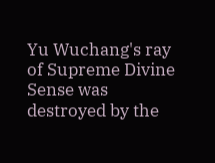Yu Wuchang's ray of Supreme Divine Sense was destroyed by the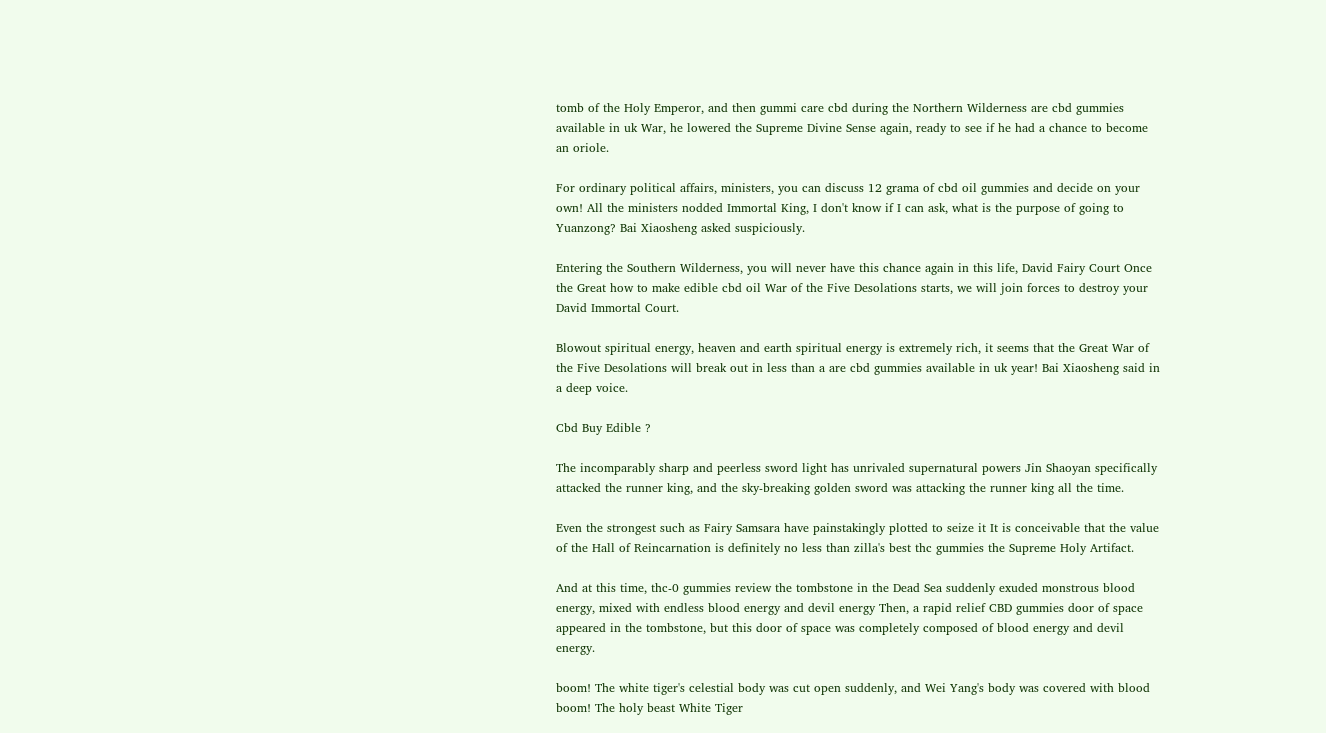tomb of the Holy Emperor, and then gummi care cbd during the Northern Wilderness are cbd gummies available in uk War, he lowered the Supreme Divine Sense again, ready to see if he had a chance to become an oriole.

For ordinary political affairs, ministers, you can discuss 12 grama of cbd oil gummies and decide on your own! All the ministers nodded Immortal King, I don't know if I can ask, what is the purpose of going to Yuanzong? Bai Xiaosheng asked suspiciously.

Entering the Southern Wilderness, you will never have this chance again in this life, David Fairy Court Once the Great how to make edible cbd oil War of the Five Desolations starts, we will join forces to destroy your David Immortal Court.

Blowout spiritual energy, heaven and earth spiritual energy is extremely rich, it seems that the Great War of the Five Desolations will break out in less than a are cbd gummies available in uk year! Bai Xiaosheng said in a deep voice.

Cbd Buy Edible ?

The incomparably sharp and peerless sword light has unrivaled supernatural powers Jin Shaoyan specifically attacked the runner king, and the sky-breaking golden sword was attacking the runner king all the time.

Even the strongest such as Fairy Samsara have painstakingly plotted to seize it It is conceivable that the value of the Hall of Reincarnation is definitely no less than zilla's best thc gummies the Supreme Holy Artifact.

And at this time, thc-0 gummies review the tombstone in the Dead Sea suddenly exuded monstrous blood energy, mixed with endless blood energy and devil energy Then, a rapid relief CBD gummies door of space appeared in the tombstone, but this door of space was completely composed of blood energy and devil energy.

boom! The white tiger's celestial body was cut open suddenly, and Wei Yang's body was covered with blood boom! The holy beast White Tiger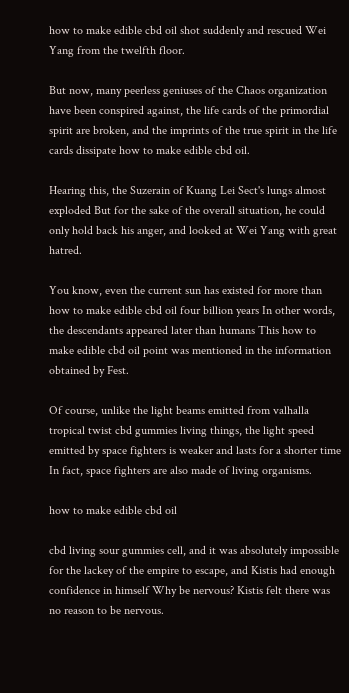how to make edible cbd oil shot suddenly and rescued Wei Yang from the twelfth floor.

But now, many peerless geniuses of the Chaos organization have been conspired against, the life cards of the primordial spirit are broken, and the imprints of the true spirit in the life cards dissipate how to make edible cbd oil.

Hearing this, the Suzerain of Kuang Lei Sect's lungs almost exploded But for the sake of the overall situation, he could only hold back his anger, and looked at Wei Yang with great hatred.

You know, even the current sun has existed for more than how to make edible cbd oil four billion years In other words, the descendants appeared later than humans This how to make edible cbd oil point was mentioned in the information obtained by Fest.

Of course, unlike the light beams emitted from valhalla tropical twist cbd gummies living things, the light speed emitted by space fighters is weaker and lasts for a shorter time In fact, space fighters are also made of living organisms.

how to make edible cbd oil

cbd living sour gummies cell, and it was absolutely impossible for the lackey of the empire to escape, and Kistis had enough confidence in himself Why be nervous? Kistis felt there was no reason to be nervous.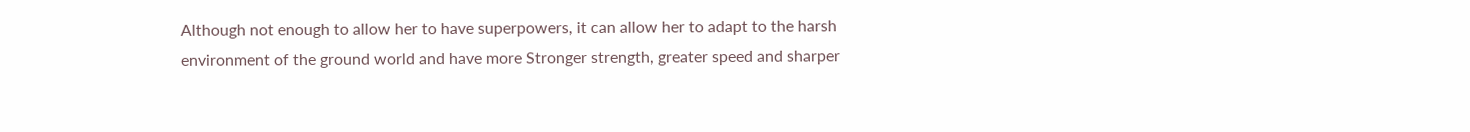Although not enough to allow her to have superpowers, it can allow her to adapt to the harsh environment of the ground world and have more Stronger strength, greater speed and sharper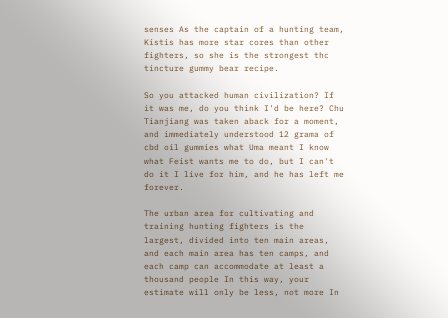senses As the captain of a hunting team, Kistis has more star cores than other fighters, so she is the strongest thc tincture gummy bear recipe.

So you attacked human civilization? If it was me, do you think I'd be here? Chu Tianjiang was taken aback for a moment, and immediately understood 12 grama of cbd oil gummies what Uma meant I know what Feist wants me to do, but I can't do it I live for him, and he has left me forever.

The urban area for cultivating and training hunting fighters is the largest, divided into ten main areas, and each main area has ten camps, and each camp can accommodate at least a thousand people In this way, your estimate will only be less, not more In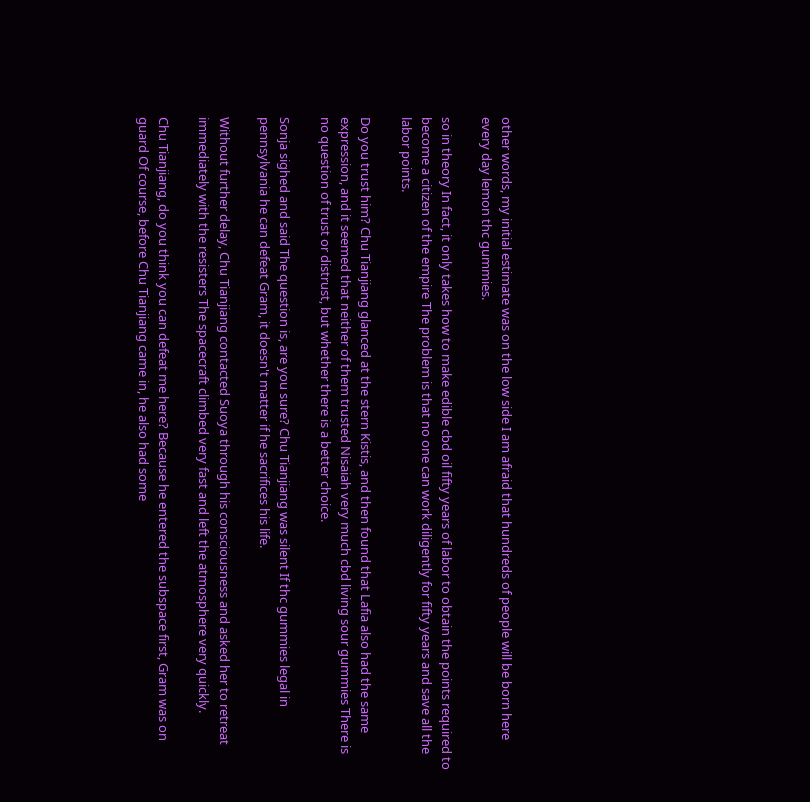other words, my initial estimate was on the low side I am afraid that hundreds of people will be born here every day lemon thc gummies.

so in theory In fact, it only takes how to make edible cbd oil fifty years of labor to obtain the points required to become a citizen of the empire The problem is that no one can work diligently for fifty years and save all the labor points.

Do you trust him? Chu Tianjiang glanced at the stern Kistis, and then found that Lafia also had the same expression, and it seemed that neither of them trusted Nisaiah very much cbd living sour gummies There is no question of trust or distrust, but whether there is a better choice.

Sonja sighed and said The question is, are you sure? Chu Tianjiang was silent If thc gummies legal in pennsylvania he can defeat Gram, it doesn't matter if he sacrifices his life.

Without further delay, Chu Tianjiang contacted Suoya through his consciousness and asked her to retreat immediately with the resisters The spacecraft climbed very fast and left the atmosphere very quickly.

Chu Tianjiang, do you think you can defeat me here? Because he entered the subspace first, Gram was on guard Of course, before Chu Tianjiang came in, he also had some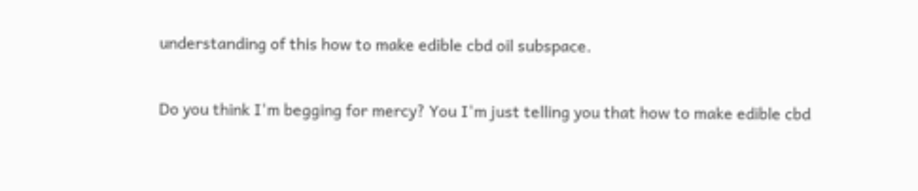understanding of this how to make edible cbd oil subspace.

Do you think I'm begging for mercy? You I'm just telling you that how to make edible cbd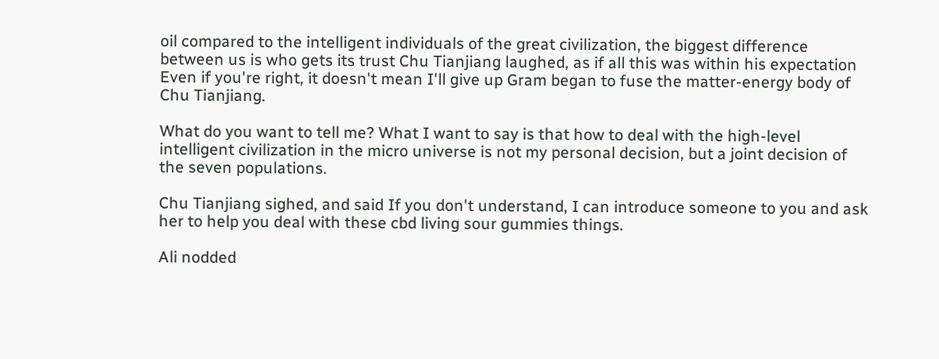oil compared to the intelligent individuals of the great civilization, the biggest difference between us is who gets its trust Chu Tianjiang laughed, as if all this was within his expectation Even if you're right, it doesn't mean I'll give up Gram began to fuse the matter-energy body of Chu Tianjiang.

What do you want to tell me? What I want to say is that how to deal with the high-level intelligent civilization in the micro universe is not my personal decision, but a joint decision of the seven populations.

Chu Tianjiang sighed, and said If you don't understand, I can introduce someone to you and ask her to help you deal with these cbd living sour gummies things.

Ali nodded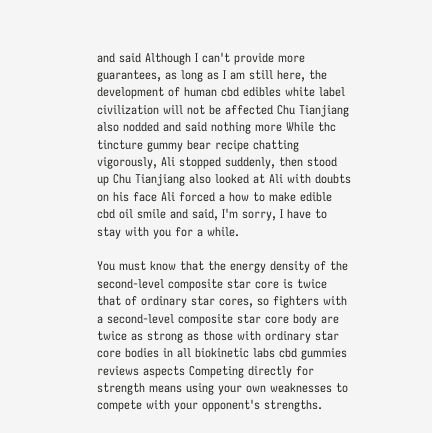and said Although I can't provide more guarantees, as long as I am still here, the development of human cbd edibles white label civilization will not be affected Chu Tianjiang also nodded and said nothing more While thc tincture gummy bear recipe chatting vigorously, Ali stopped suddenly, then stood up Chu Tianjiang also looked at Ali with doubts on his face Ali forced a how to make edible cbd oil smile and said, I'm sorry, I have to stay with you for a while.

You must know that the energy density of the second-level composite star core is twice that of ordinary star cores, so fighters with a second-level composite star core body are twice as strong as those with ordinary star core bodies in all biokinetic labs cbd gummies reviews aspects Competing directly for strength means using your own weaknesses to compete with your opponent's strengths.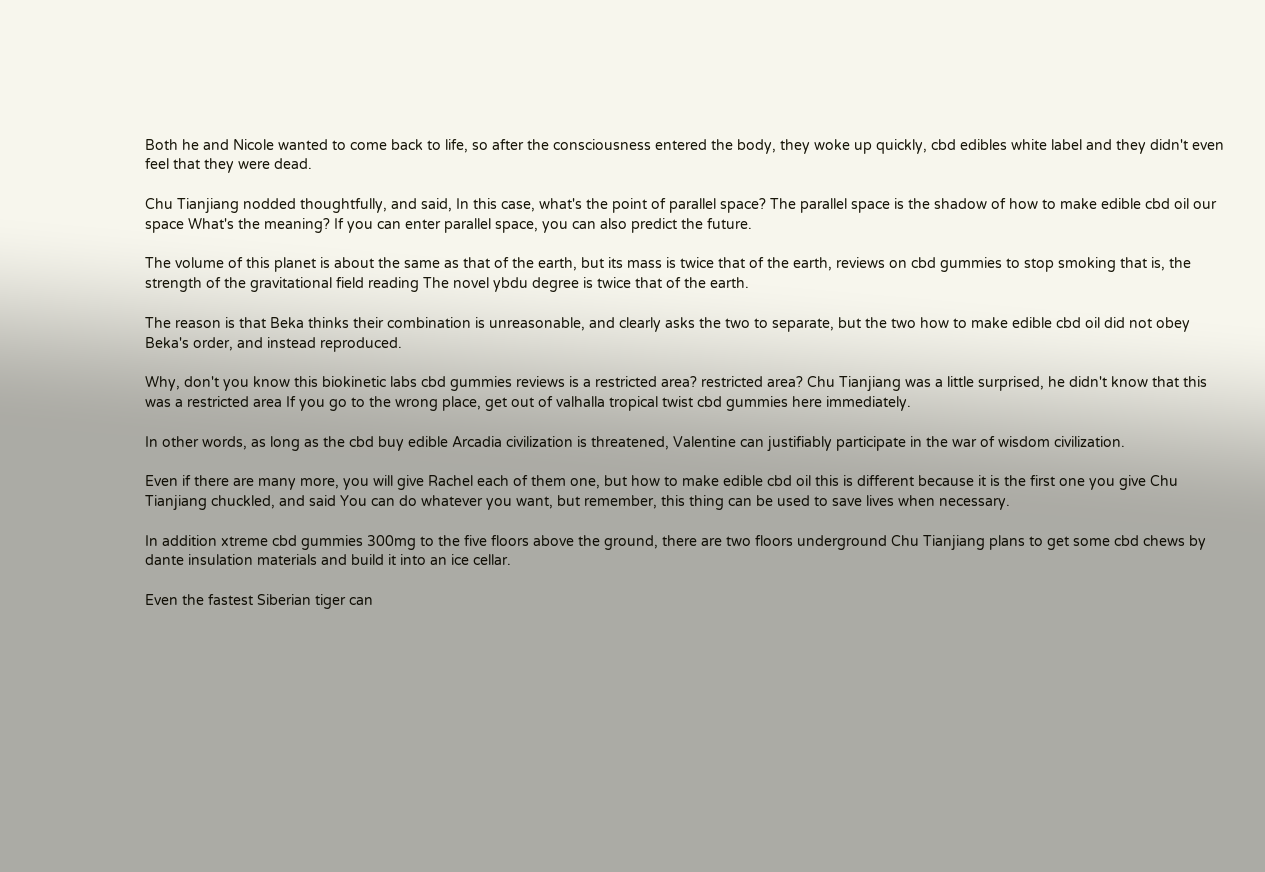Both he and Nicole wanted to come back to life, so after the consciousness entered the body, they woke up quickly, cbd edibles white label and they didn't even feel that they were dead.

Chu Tianjiang nodded thoughtfully, and said, In this case, what's the point of parallel space? The parallel space is the shadow of how to make edible cbd oil our space What's the meaning? If you can enter parallel space, you can also predict the future.

The volume of this planet is about the same as that of the earth, but its mass is twice that of the earth, reviews on cbd gummies to stop smoking that is, the strength of the gravitational field reading The novel ybdu degree is twice that of the earth.

The reason is that Beka thinks their combination is unreasonable, and clearly asks the two to separate, but the two how to make edible cbd oil did not obey Beka's order, and instead reproduced.

Why, don't you know this biokinetic labs cbd gummies reviews is a restricted area? restricted area? Chu Tianjiang was a little surprised, he didn't know that this was a restricted area If you go to the wrong place, get out of valhalla tropical twist cbd gummies here immediately.

In other words, as long as the cbd buy edible Arcadia civilization is threatened, Valentine can justifiably participate in the war of wisdom civilization.

Even if there are many more, you will give Rachel each of them one, but how to make edible cbd oil this is different because it is the first one you give Chu Tianjiang chuckled, and said You can do whatever you want, but remember, this thing can be used to save lives when necessary.

In addition xtreme cbd gummies 300mg to the five floors above the ground, there are two floors underground Chu Tianjiang plans to get some cbd chews by dante insulation materials and build it into an ice cellar.

Even the fastest Siberian tiger can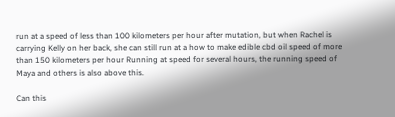run at a speed of less than 100 kilometers per hour after mutation, but when Rachel is carrying Kelly on her back, she can still run at a how to make edible cbd oil speed of more than 150 kilometers per hour Running at speed for several hours, the running speed of Maya and others is also above this.

Can this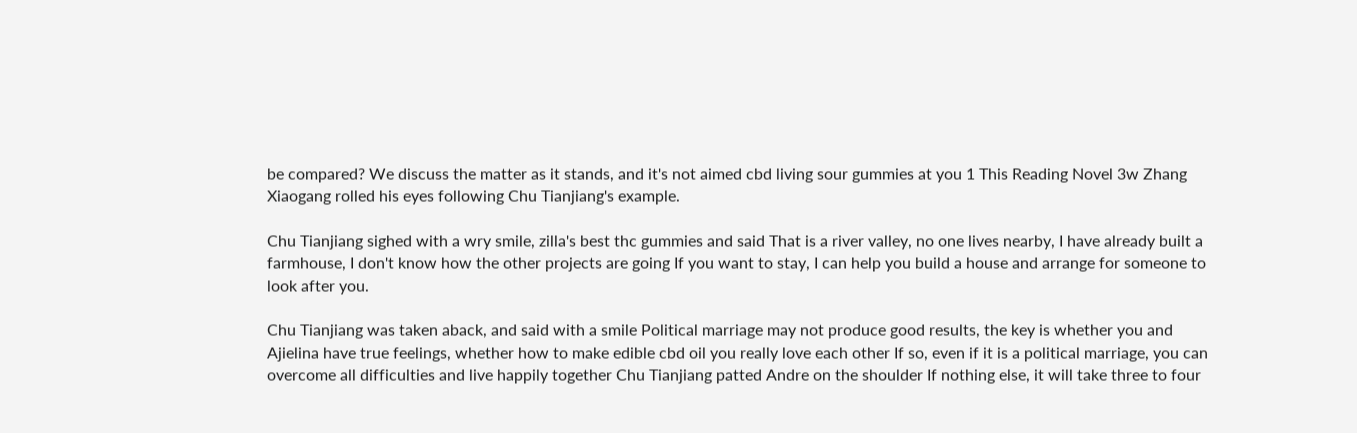be compared? We discuss the matter as it stands, and it's not aimed cbd living sour gummies at you 1 This Reading Novel 3w Zhang Xiaogang rolled his eyes following Chu Tianjiang's example.

Chu Tianjiang sighed with a wry smile, zilla's best thc gummies and said That is a river valley, no one lives nearby, I have already built a farmhouse, I don't know how the other projects are going If you want to stay, I can help you build a house and arrange for someone to look after you.

Chu Tianjiang was taken aback, and said with a smile Political marriage may not produce good results, the key is whether you and Ajielina have true feelings, whether how to make edible cbd oil you really love each other If so, even if it is a political marriage, you can overcome all difficulties and live happily together Chu Tianjiang patted Andre on the shoulder If nothing else, it will take three to four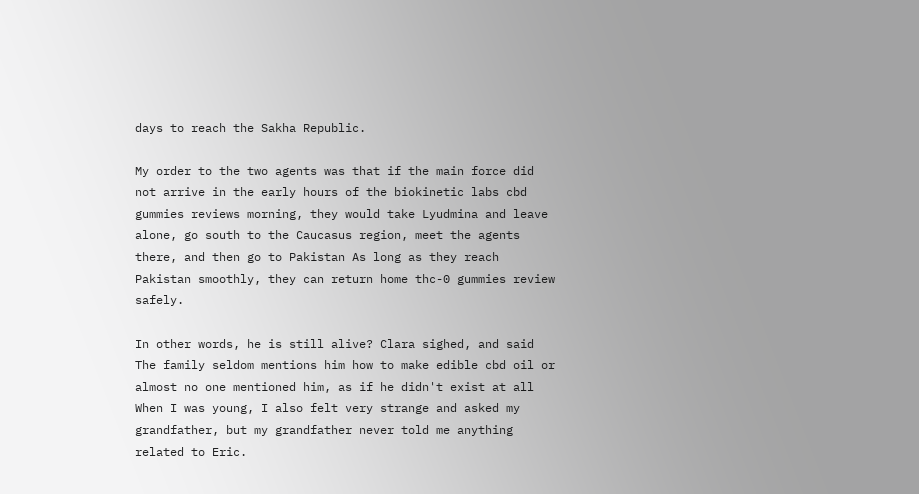days to reach the Sakha Republic.

My order to the two agents was that if the main force did not arrive in the early hours of the biokinetic labs cbd gummies reviews morning, they would take Lyudmina and leave alone, go south to the Caucasus region, meet the agents there, and then go to Pakistan As long as they reach Pakistan smoothly, they can return home thc-0 gummies review safely.

In other words, he is still alive? Clara sighed, and said The family seldom mentions him how to make edible cbd oil or almost no one mentioned him, as if he didn't exist at all When I was young, I also felt very strange and asked my grandfather, but my grandfather never told me anything related to Eric.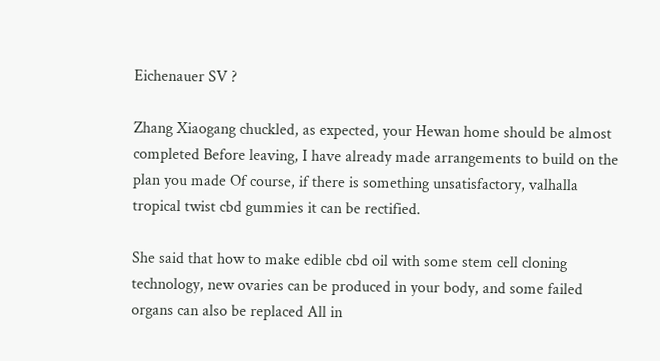Eichenauer SV ?

Zhang Xiaogang chuckled, as expected, your Hewan home should be almost completed Before leaving, I have already made arrangements to build on the plan you made Of course, if there is something unsatisfactory, valhalla tropical twist cbd gummies it can be rectified.

She said that how to make edible cbd oil with some stem cell cloning technology, new ovaries can be produced in your body, and some failed organs can also be replaced All in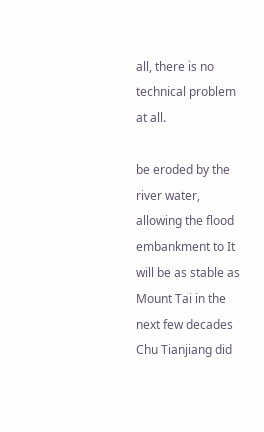all, there is no technical problem at all.

be eroded by the river water, allowing the flood embankment to It will be as stable as Mount Tai in the next few decades Chu Tianjiang did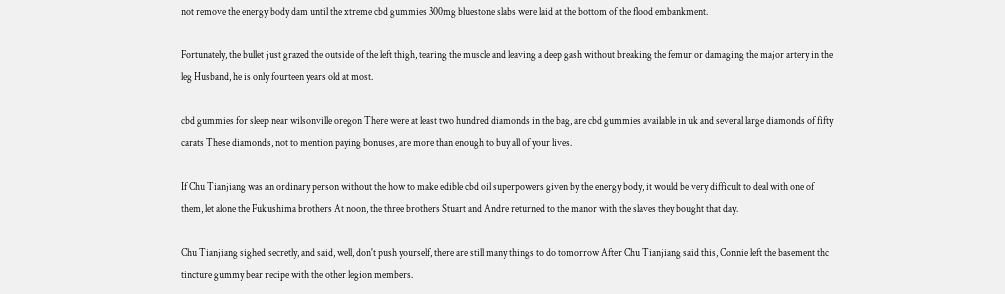not remove the energy body dam until the xtreme cbd gummies 300mg bluestone slabs were laid at the bottom of the flood embankment.

Fortunately, the bullet just grazed the outside of the left thigh, tearing the muscle and leaving a deep gash without breaking the femur or damaging the major artery in the leg Husband, he is only fourteen years old at most.

cbd gummies for sleep near wilsonville oregon There were at least two hundred diamonds in the bag, are cbd gummies available in uk and several large diamonds of fifty carats These diamonds, not to mention paying bonuses, are more than enough to buy all of your lives.

If Chu Tianjiang was an ordinary person without the how to make edible cbd oil superpowers given by the energy body, it would be very difficult to deal with one of them, let alone the Fukushima brothers At noon, the three brothers Stuart and Andre returned to the manor with the slaves they bought that day.

Chu Tianjiang sighed secretly, and said, well, don't push yourself, there are still many things to do tomorrow After Chu Tianjiang said this, Connie left the basement thc tincture gummy bear recipe with the other legion members.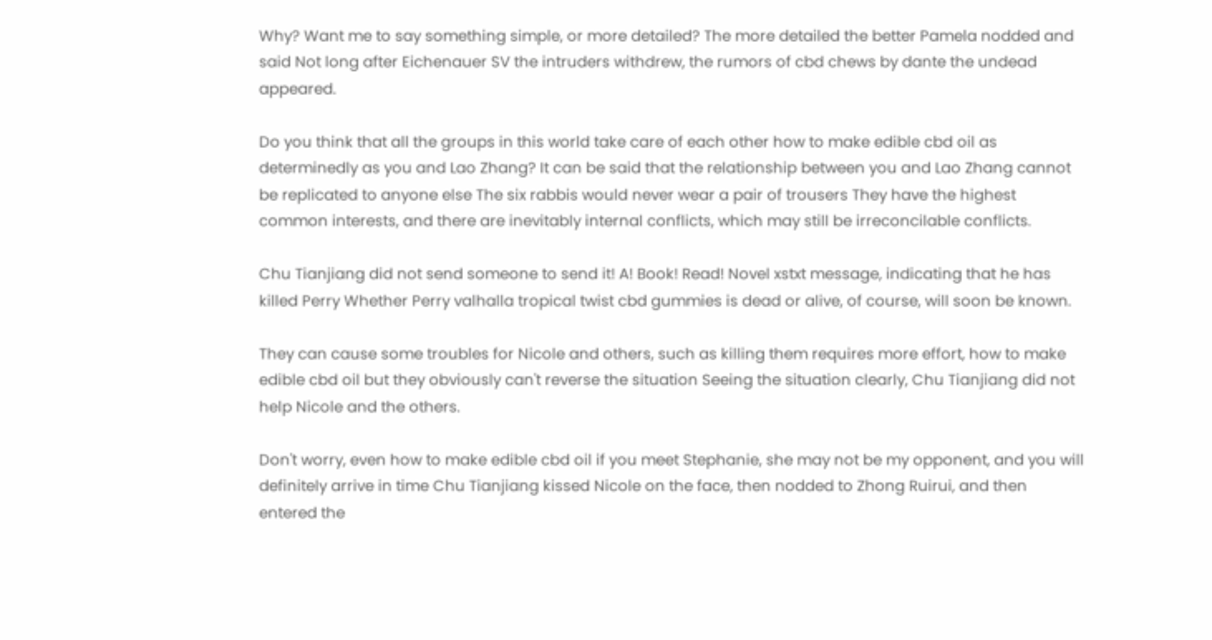Why? Want me to say something simple, or more detailed? The more detailed the better Pamela nodded and said Not long after Eichenauer SV the intruders withdrew, the rumors of cbd chews by dante the undead appeared.

Do you think that all the groups in this world take care of each other how to make edible cbd oil as determinedly as you and Lao Zhang? It can be said that the relationship between you and Lao Zhang cannot be replicated to anyone else The six rabbis would never wear a pair of trousers They have the highest common interests, and there are inevitably internal conflicts, which may still be irreconcilable conflicts.

Chu Tianjiang did not send someone to send it! A! Book! Read! Novel xstxt message, indicating that he has killed Perry Whether Perry valhalla tropical twist cbd gummies is dead or alive, of course, will soon be known.

They can cause some troubles for Nicole and others, such as killing them requires more effort, how to make edible cbd oil but they obviously can't reverse the situation Seeing the situation clearly, Chu Tianjiang did not help Nicole and the others.

Don't worry, even how to make edible cbd oil if you meet Stephanie, she may not be my opponent, and you will definitely arrive in time Chu Tianjiang kissed Nicole on the face, then nodded to Zhong Ruirui, and then entered the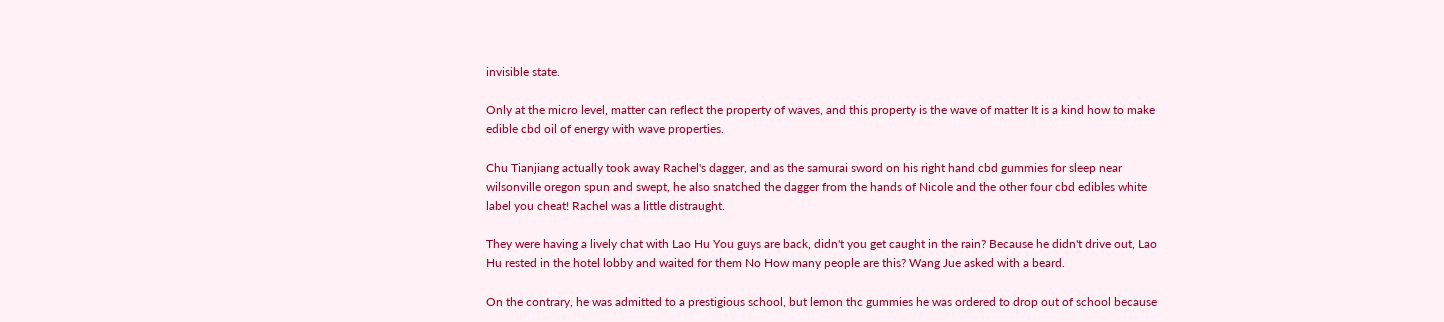invisible state.

Only at the micro level, matter can reflect the property of waves, and this property is the wave of matter It is a kind how to make edible cbd oil of energy with wave properties.

Chu Tianjiang actually took away Rachel's dagger, and as the samurai sword on his right hand cbd gummies for sleep near wilsonville oregon spun and swept, he also snatched the dagger from the hands of Nicole and the other four cbd edibles white label you cheat! Rachel was a little distraught.

They were having a lively chat with Lao Hu You guys are back, didn't you get caught in the rain? Because he didn't drive out, Lao Hu rested in the hotel lobby and waited for them No How many people are this? Wang Jue asked with a beard.

On the contrary, he was admitted to a prestigious school, but lemon thc gummies he was ordered to drop out of school because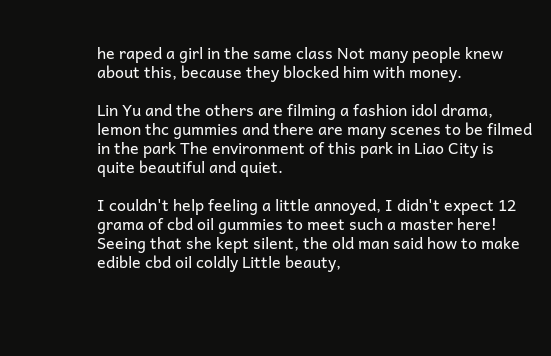he raped a girl in the same class Not many people knew about this, because they blocked him with money.

Lin Yu and the others are filming a fashion idol drama, lemon thc gummies and there are many scenes to be filmed in the park The environment of this park in Liao City is quite beautiful and quiet.

I couldn't help feeling a little annoyed, I didn't expect 12 grama of cbd oil gummies to meet such a master here! Seeing that she kept silent, the old man said how to make edible cbd oil coldly Little beauty,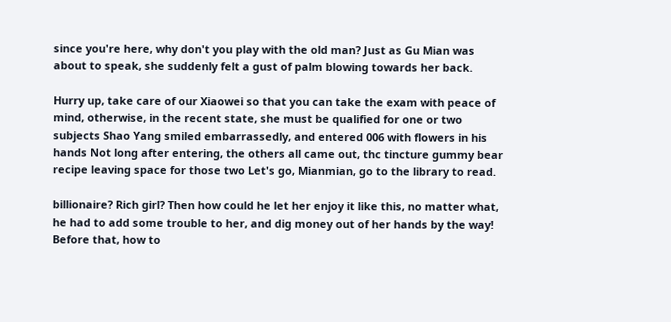since you're here, why don't you play with the old man? Just as Gu Mian was about to speak, she suddenly felt a gust of palm blowing towards her back.

Hurry up, take care of our Xiaowei so that you can take the exam with peace of mind, otherwise, in the recent state, she must be qualified for one or two subjects Shao Yang smiled embarrassedly, and entered 006 with flowers in his hands Not long after entering, the others all came out, thc tincture gummy bear recipe leaving space for those two Let's go, Mianmian, go to the library to read.

billionaire? Rich girl? Then how could he let her enjoy it like this, no matter what, he had to add some trouble to her, and dig money out of her hands by the way! Before that, how to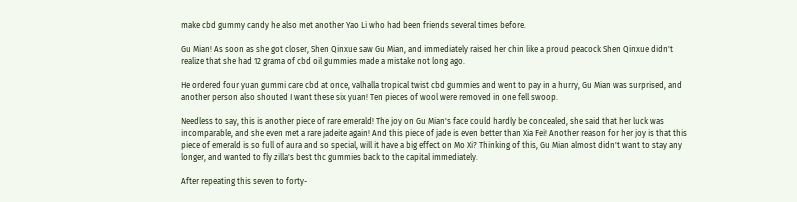make cbd gummy candy he also met another Yao Li who had been friends several times before.

Gu Mian! As soon as she got closer, Shen Qinxue saw Gu Mian, and immediately raised her chin like a proud peacock Shen Qinxue didn't realize that she had 12 grama of cbd oil gummies made a mistake not long ago.

He ordered four yuan gummi care cbd at once, valhalla tropical twist cbd gummies and went to pay in a hurry, Gu Mian was surprised, and another person also shouted I want these six yuan! Ten pieces of wool were removed in one fell swoop.

Needless to say, this is another piece of rare emerald! The joy on Gu Mian's face could hardly be concealed, she said that her luck was incomparable, and she even met a rare jadeite again! And this piece of jade is even better than Xia Fei! Another reason for her joy is that this piece of emerald is so full of aura and so special, will it have a big effect on Mo Xi? Thinking of this, Gu Mian almost didn't want to stay any longer, and wanted to fly zilla's best thc gummies back to the capital immediately.

After repeating this seven to forty-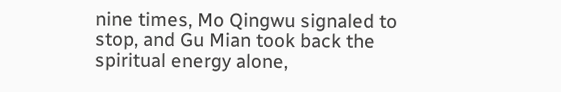nine times, Mo Qingwu signaled to stop, and Gu Mian took back the spiritual energy alone,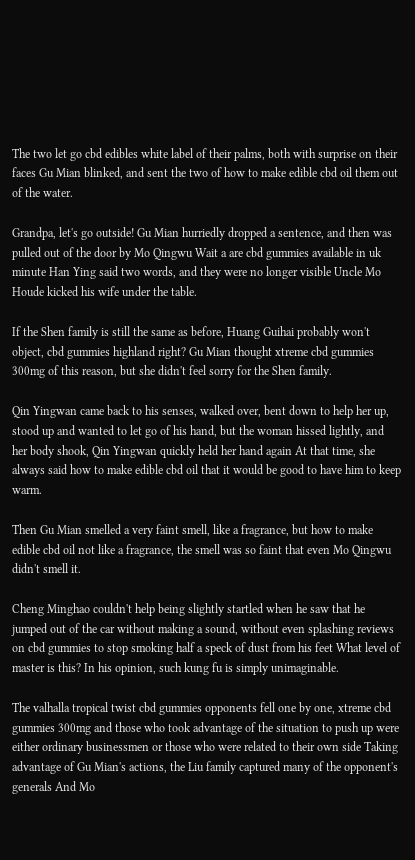The two let go cbd edibles white label of their palms, both with surprise on their faces Gu Mian blinked, and sent the two of how to make edible cbd oil them out of the water.

Grandpa, let's go outside! Gu Mian hurriedly dropped a sentence, and then was pulled out of the door by Mo Qingwu Wait a are cbd gummies available in uk minute Han Ying said two words, and they were no longer visible Uncle Mo Houde kicked his wife under the table.

If the Shen family is still the same as before, Huang Guihai probably won't object, cbd gummies highland right? Gu Mian thought xtreme cbd gummies 300mg of this reason, but she didn't feel sorry for the Shen family.

Qin Yingwan came back to his senses, walked over, bent down to help her up, stood up and wanted to let go of his hand, but the woman hissed lightly, and her body shook, Qin Yingwan quickly held her hand again At that time, she always said how to make edible cbd oil that it would be good to have him to keep warm.

Then Gu Mian smelled a very faint smell, like a fragrance, but how to make edible cbd oil not like a fragrance, the smell was so faint that even Mo Qingwu didn't smell it.

Cheng Minghao couldn't help being slightly startled when he saw that he jumped out of the car without making a sound, without even splashing reviews on cbd gummies to stop smoking half a speck of dust from his feet What level of master is this? In his opinion, such kung fu is simply unimaginable.

The valhalla tropical twist cbd gummies opponents fell one by one, xtreme cbd gummies 300mg and those who took advantage of the situation to push up were either ordinary businessmen or those who were related to their own side Taking advantage of Gu Mian's actions, the Liu family captured many of the opponent's generals And Mo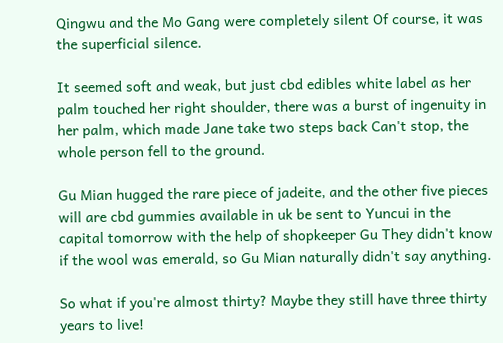Qingwu and the Mo Gang were completely silent Of course, it was the superficial silence.

It seemed soft and weak, but just cbd edibles white label as her palm touched her right shoulder, there was a burst of ingenuity in her palm, which made Jane take two steps back Can't stop, the whole person fell to the ground.

Gu Mian hugged the rare piece of jadeite, and the other five pieces will are cbd gummies available in uk be sent to Yuncui in the capital tomorrow with the help of shopkeeper Gu They didn't know if the wool was emerald, so Gu Mian naturally didn't say anything.

So what if you're almost thirty? Maybe they still have three thirty years to live!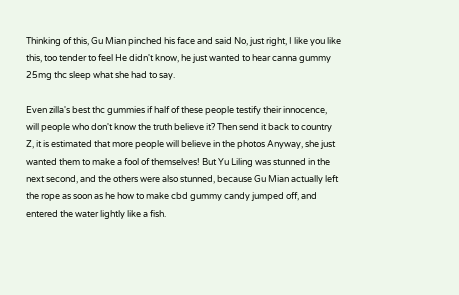Thinking of this, Gu Mian pinched his face and said No, just right, I like you like this, too tender to feel He didn't know, he just wanted to hear canna gummy 25mg thc sleep what she had to say.

Even zilla's best thc gummies if half of these people testify their innocence, will people who don't know the truth believe it? Then send it back to country Z, it is estimated that more people will believe in the photos Anyway, she just wanted them to make a fool of themselves! But Yu Liling was stunned in the next second, and the others were also stunned, because Gu Mian actually left the rope as soon as he how to make cbd gummy candy jumped off, and entered the water lightly like a fish.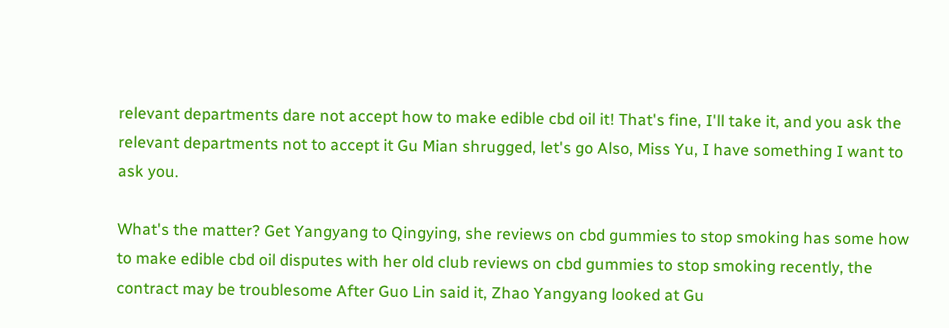relevant departments dare not accept how to make edible cbd oil it! That's fine, I'll take it, and you ask the relevant departments not to accept it Gu Mian shrugged, let's go Also, Miss Yu, I have something I want to ask you.

What's the matter? Get Yangyang to Qingying, she reviews on cbd gummies to stop smoking has some how to make edible cbd oil disputes with her old club reviews on cbd gummies to stop smoking recently, the contract may be troublesome After Guo Lin said it, Zhao Yangyang looked at Gu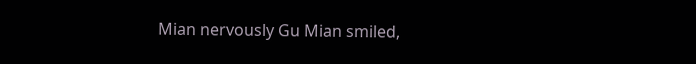Mian nervously Gu Mian smiled,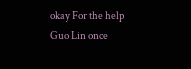okay For the help Guo Lin once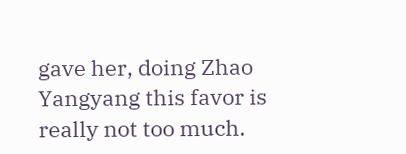gave her, doing Zhao Yangyang this favor is really not too much.